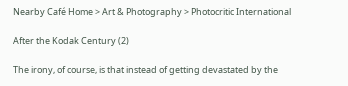Nearby Café Home > Art & Photography > Photocritic International

After the Kodak Century (2)

The irony, of course, is that instead of getting devastated by the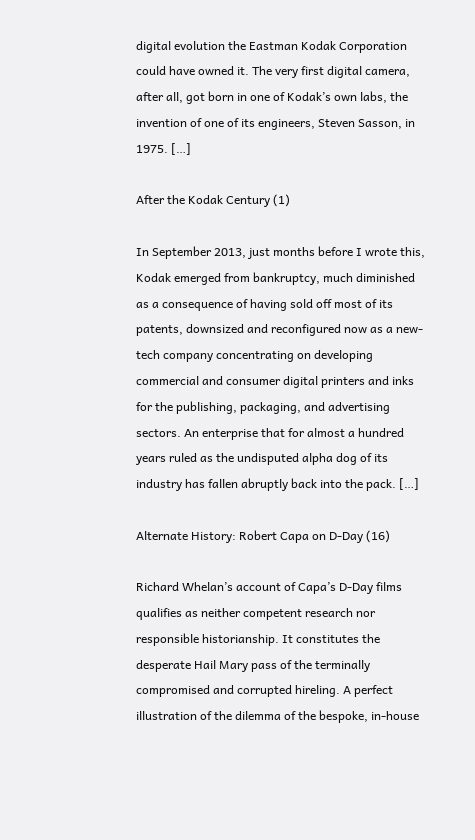digital evolution the Eastman Kodak Corporation could have owned it. The very first digital camera, after all, got born in one of Kodak’s own labs, the invention of one of its engineers, Steven Sasson, in 1975. […]

After the Kodak Century (1)

In September 2013, just months before I wrote this, Kodak emerged from bankruptcy, much diminished as a consequence of having sold off most of its patents, downsized and reconfigured now as a new-tech company concentrating on developing commercial and consumer digital printers and inks for the publishing, packaging, and advertising sectors. An enterprise that for almost a hundred years ruled as the undisputed alpha dog of its industry has fallen abruptly back into the pack. […]

Alternate History: Robert Capa on D-Day (16)

Richard Whelan’s account of Capa’s D-Day films qualifies as neither competent research nor responsible historianship. It constitutes the desperate Hail Mary pass of the terminally compromised and corrupted hireling. A perfect illustration of the dilemma of the bespoke, in-house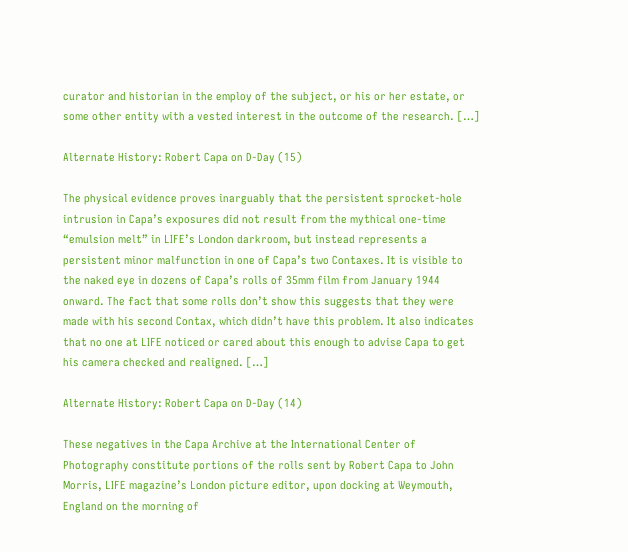curator and historian in the employ of the subject, or his or her estate, or some other entity with a vested interest in the outcome of the research. […]

Alternate History: Robert Capa on D-Day (15)

The physical evidence proves inarguably that the persistent sprocket-hole intrusion in Capa’s exposures did not result from the mythical one-time “emulsion melt” in LIFE’s London darkroom, but instead represents a persistent minor malfunction in one of Capa’s two Contaxes. It is visible to the naked eye in dozens of Capa’s rolls of 35mm film from January 1944 onward. The fact that some rolls don’t show this suggests that they were made with his second Contax, which didn’t have this problem. It also indicates that no one at LIFE noticed or cared about this enough to advise Capa to get his camera checked and realigned. […]

Alternate History: Robert Capa on D-Day (14)

These negatives in the Capa Archive at the International Center of Photography constitute portions of the rolls sent by Robert Capa to John Morris, LIFE magazine’s London picture editor, upon docking at Weymouth, England on the morning of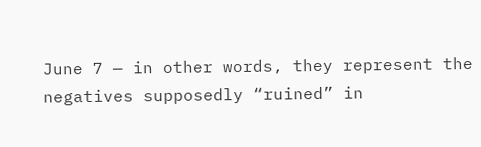June 7 — in other words, they represent the negatives supposedly “ruined” in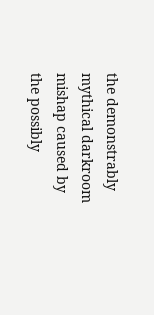the demonstrably mythical darkroom mishap caused by the possibly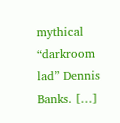mythical “darkroom lad” Dennis Banks. […]